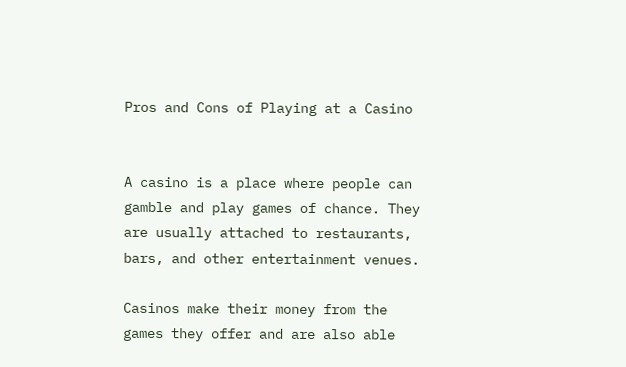Pros and Cons of Playing at a Casino


A casino is a place where people can gamble and play games of chance. They are usually attached to restaurants, bars, and other entertainment venues.

Casinos make their money from the games they offer and are also able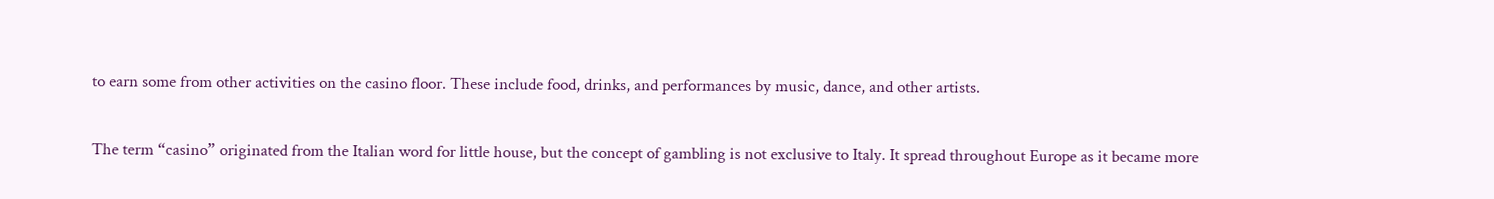to earn some from other activities on the casino floor. These include food, drinks, and performances by music, dance, and other artists.

The term “casino” originated from the Italian word for little house, but the concept of gambling is not exclusive to Italy. It spread throughout Europe as it became more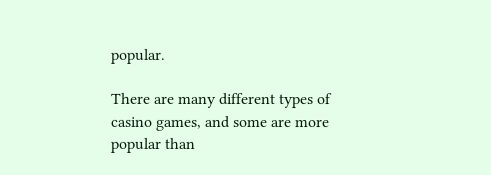popular.

There are many different types of casino games, and some are more popular than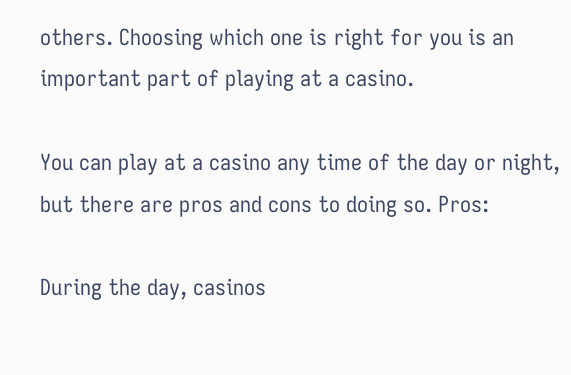others. Choosing which one is right for you is an important part of playing at a casino.

You can play at a casino any time of the day or night, but there are pros and cons to doing so. Pros:

During the day, casinos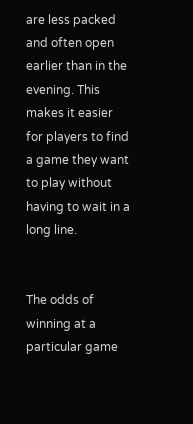are less packed and often open earlier than in the evening. This makes it easier for players to find a game they want to play without having to wait in a long line.


The odds of winning at a particular game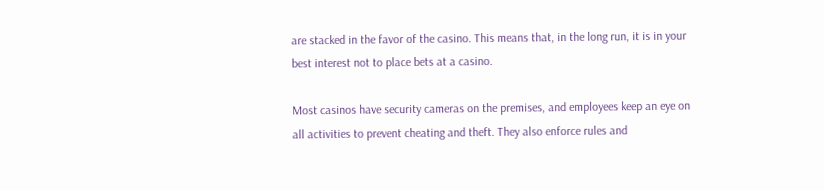are stacked in the favor of the casino. This means that, in the long run, it is in your best interest not to place bets at a casino.

Most casinos have security cameras on the premises, and employees keep an eye on all activities to prevent cheating and theft. They also enforce rules and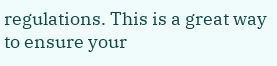regulations. This is a great way to ensure your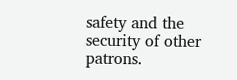safety and the security of other patrons.